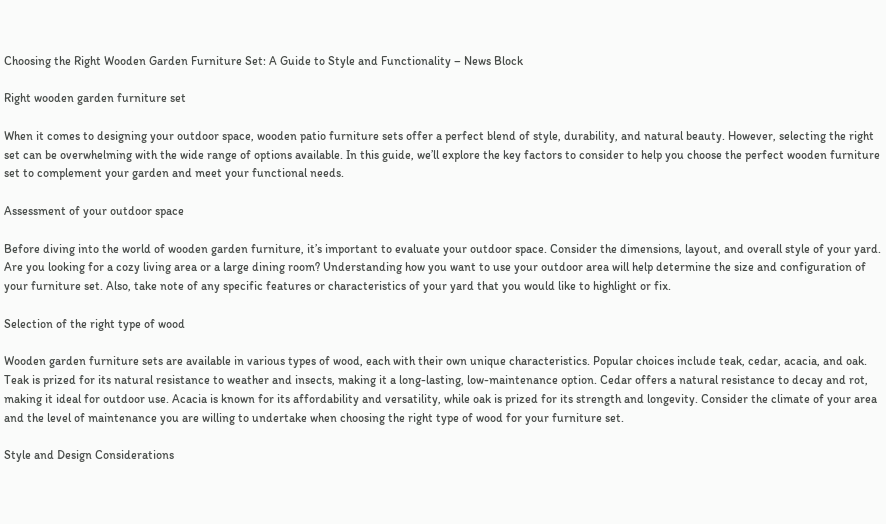Choosing the Right Wooden Garden Furniture Set: A Guide to Style and Functionality – News Block

Right wooden garden furniture set

When it comes to designing your outdoor space, wooden patio furniture sets offer a perfect blend of style, durability, and natural beauty. However, selecting the right set can be overwhelming with the wide range of options available. In this guide, we’ll explore the key factors to consider to help you choose the perfect wooden furniture set to complement your garden and meet your functional needs.

Assessment of your outdoor space

Before diving into the world of wooden garden furniture, it’s important to evaluate your outdoor space. Consider the dimensions, layout, and overall style of your yard. Are you looking for a cozy living area or a large dining room? Understanding how you want to use your outdoor area will help determine the size and configuration of your furniture set. Also, take note of any specific features or characteristics of your yard that you would like to highlight or fix.

Selection of the right type of wood

Wooden garden furniture sets are available in various types of wood, each with their own unique characteristics. Popular choices include teak, cedar, acacia, and oak. Teak is prized for its natural resistance to weather and insects, making it a long-lasting, low-maintenance option. Cedar offers a natural resistance to decay and rot, making it ideal for outdoor use. Acacia is known for its affordability and versatility, while oak is prized for its strength and longevity. Consider the climate of your area and the level of maintenance you are willing to undertake when choosing the right type of wood for your furniture set.

Style and Design Considerations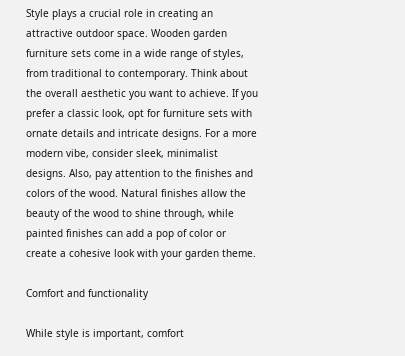Style plays a crucial role in creating an attractive outdoor space. Wooden garden furniture sets come in a wide range of styles, from traditional to contemporary. Think about the overall aesthetic you want to achieve. If you prefer a classic look, opt for furniture sets with ornate details and intricate designs. For a more modern vibe, consider sleek, minimalist designs. Also, pay attention to the finishes and colors of the wood. Natural finishes allow the beauty of the wood to shine through, while painted finishes can add a pop of color or create a cohesive look with your garden theme.

Comfort and functionality

While style is important, comfort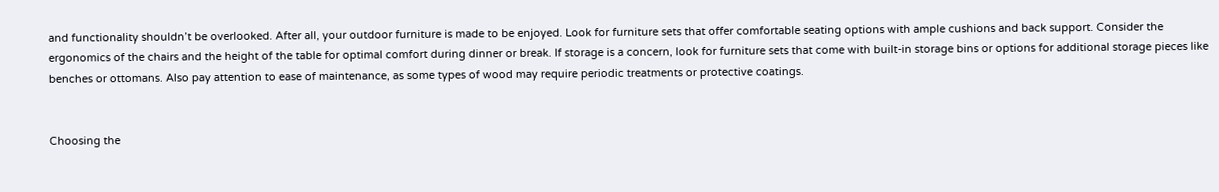and functionality shouldn’t be overlooked. After all, your outdoor furniture is made to be enjoyed. Look for furniture sets that offer comfortable seating options with ample cushions and back support. Consider the ergonomics of the chairs and the height of the table for optimal comfort during dinner or break. If storage is a concern, look for furniture sets that come with built-in storage bins or options for additional storage pieces like benches or ottomans. Also pay attention to ease of maintenance, as some types of wood may require periodic treatments or protective coatings.


Choosing the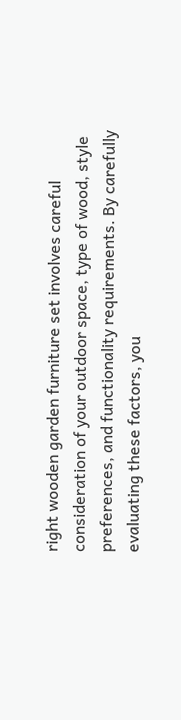right wooden garden furniture set involves careful consideration of your outdoor space, type of wood, style preferences, and functionality requirements. By carefully evaluating these factors, you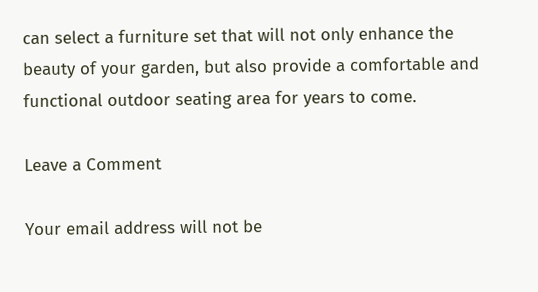can select a furniture set that will not only enhance the beauty of your garden, but also provide a comfortable and functional outdoor seating area for years to come.

Leave a Comment

Your email address will not be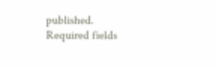published. Required fields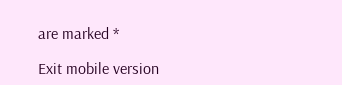are marked *

Exit mobile version